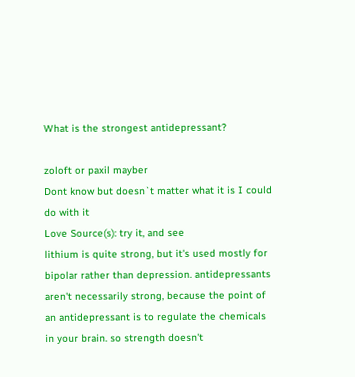What is the strongest antidepressant?

zoloft or paxil mayber
Dont know but doesn`t matter what it is I could do with it
Love Source(s): try it, and see
lithium is quite strong, but it's used mostly for bipolar rather than depression. antidepressants aren't necessarily strong, because the point of an antidepressant is to regulate the chemicals in your brain. so strength doesn't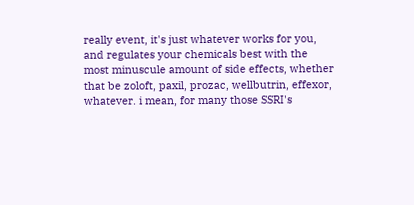really event, it's just whatever works for you, and regulates your chemicals best with the most minuscule amount of side effects, whether that be zoloft, paxil, prozac, wellbutrin, effexor, whatever. i mean, for many those SSRI's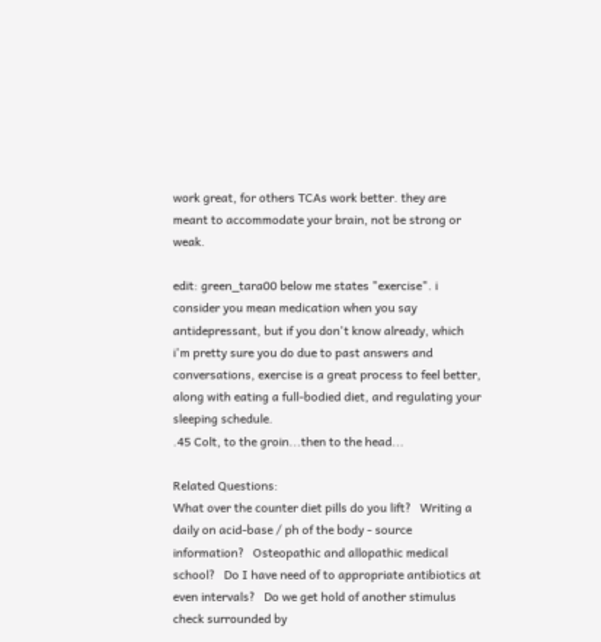work great, for others TCAs work better. they are meant to accommodate your brain, not be strong or weak.

edit: green_tara00 below me states "exercise". i consider you mean medication when you say antidepressant, but if you don't know already, which i'm pretty sure you do due to past answers and conversations, exercise is a great process to feel better, along with eating a full-bodied diet, and regulating your sleeping schedule.
.45 Colt, to the groin...then to the head...

Related Questions:
What over the counter diet pills do you lift?   Writing a daily on acid-base / ph of the body - source information?   Osteopathic and allopathic medical school?   Do I have need of to appropriate antibiotics at even intervals?   Do we get hold of another stimulus check surrounded by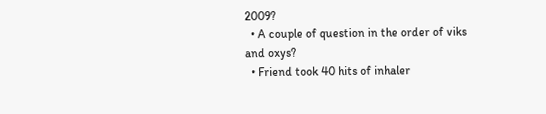2009?
  • A couple of question in the order of viks and oxys?
  • Friend took 40 hits of inhaler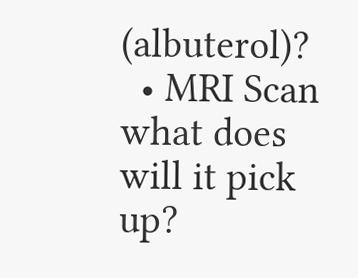(albuterol)?
  • MRI Scan what does will it pick up?